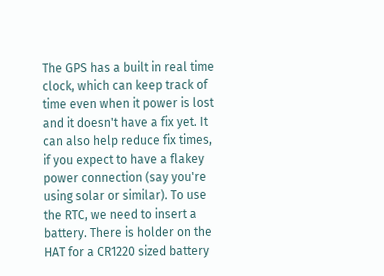The GPS has a built in real time clock, which can keep track of time even when it power is lost and it doesn't have a fix yet. It can also help reduce fix times, if you expect to have a flakey power connection (say you're using solar or similar). To use the RTC, we need to insert a battery. There is holder on the HAT for a CR1220 sized battery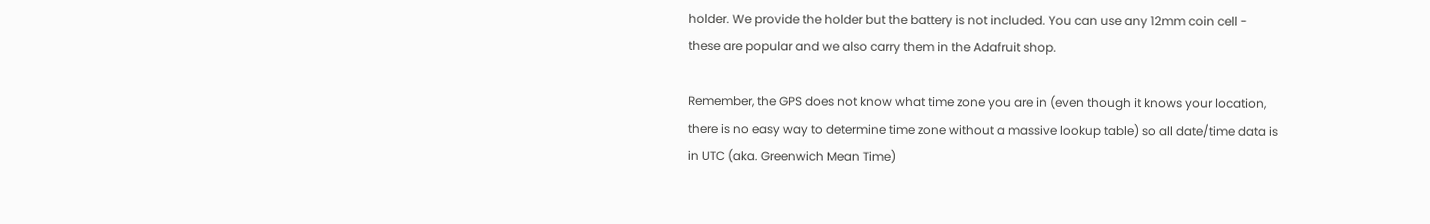holder. We provide the holder but the battery is not included. You can use any 12mm coin cell - these are popular and we also carry them in the Adafruit shop.

Remember, the GPS does not know what time zone you are in (even though it knows your location, there is no easy way to determine time zone without a massive lookup table) so all date/time data is in UTC (aka. Greenwich Mean Time)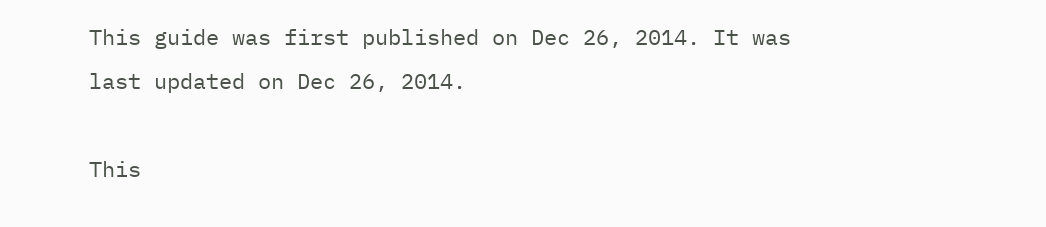This guide was first published on Dec 26, 2014. It was last updated on Dec 26, 2014.

This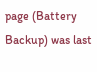page (Battery Backup) was last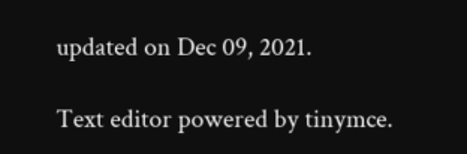updated on Dec 09, 2021.

Text editor powered by tinymce.